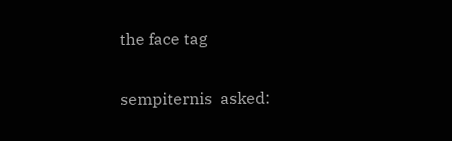the face tag

sempiternis  asked: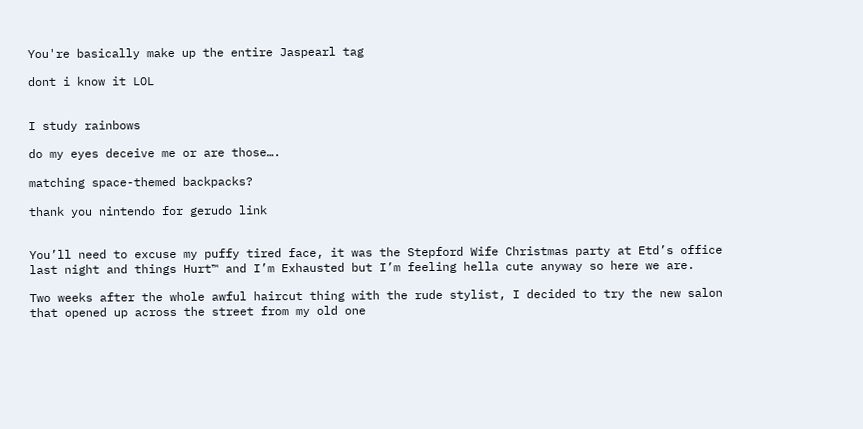You're basically make up the entire Jaspearl tag

dont i know it LOL


I study rainbows

do my eyes deceive me or are those….

matching space-themed backpacks?

thank you nintendo for gerudo link


You’ll need to excuse my puffy tired face, it was the Stepford Wife Christmas party at Etd’s office last night and things Hurt™ and I’m Exhausted but I’m feeling hella cute anyway so here we are.

Two weeks after the whole awful haircut thing with the rude stylist, I decided to try the new salon that opened up across the street from my old one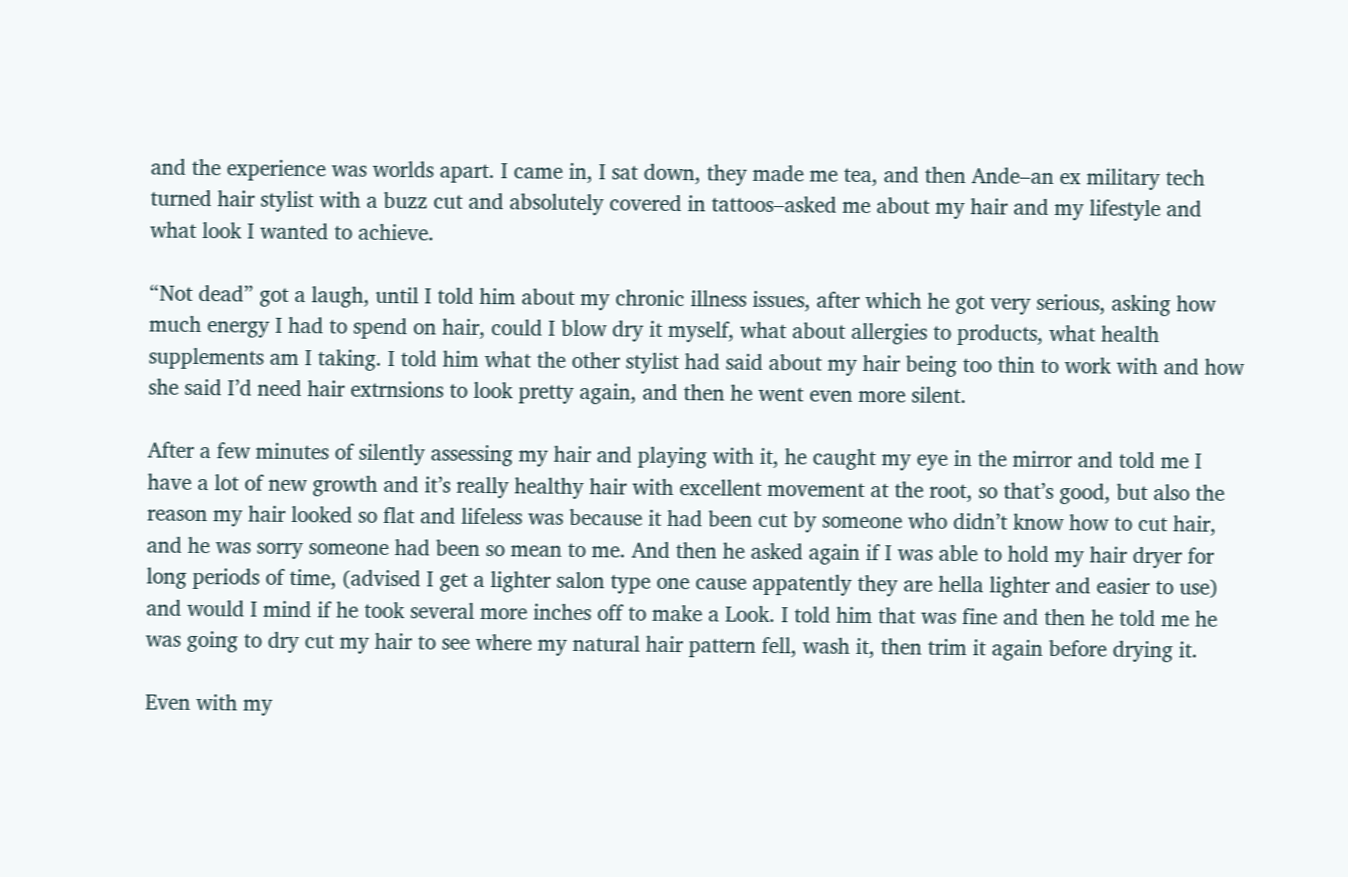and the experience was worlds apart. I came in, I sat down, they made me tea, and then Ande–an ex military tech turned hair stylist with a buzz cut and absolutely covered in tattoos–asked me about my hair and my lifestyle and what look I wanted to achieve.

“Not dead” got a laugh, until I told him about my chronic illness issues, after which he got very serious, asking how much energy I had to spend on hair, could I blow dry it myself, what about allergies to products, what health supplements am I taking. I told him what the other stylist had said about my hair being too thin to work with and how she said I’d need hair extrnsions to look pretty again, and then he went even more silent.

After a few minutes of silently assessing my hair and playing with it, he caught my eye in the mirror and told me I have a lot of new growth and it’s really healthy hair with excellent movement at the root, so that’s good, but also the reason my hair looked so flat and lifeless was because it had been cut by someone who didn’t know how to cut hair, and he was sorry someone had been so mean to me. And then he asked again if I was able to hold my hair dryer for long periods of time, (advised I get a lighter salon type one cause appatently they are hella lighter and easier to use) and would I mind if he took several more inches off to make a Look. I told him that was fine and then he told me he was going to dry cut my hair to see where my natural hair pattern fell, wash it, then trim it again before drying it.

Even with my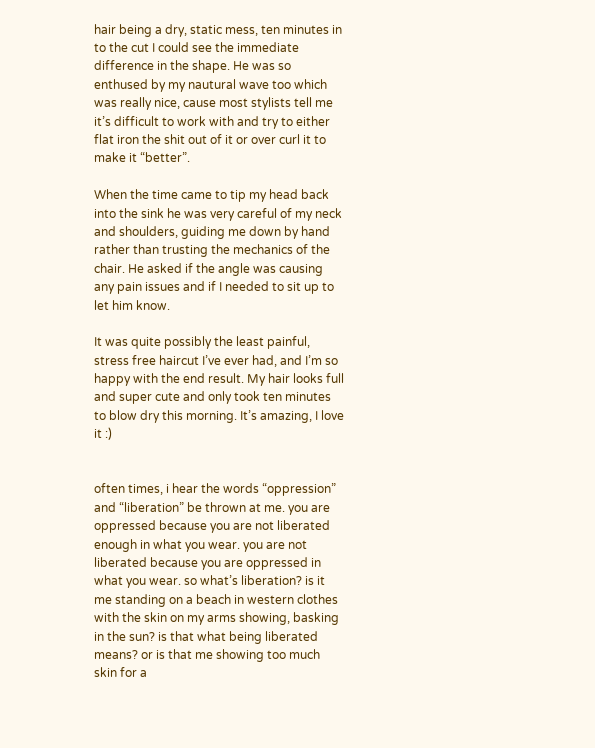hair being a dry, static mess, ten minutes in to the cut I could see the immediate difference in the shape. He was so enthused by my nautural wave too which was really nice, cause most stylists tell me it’s difficult to work with and try to either flat iron the shit out of it or over curl it to make it “better”.

When the time came to tip my head back into the sink he was very careful of my neck and shoulders, guiding me down by hand rather than trusting the mechanics of the chair. He asked if the angle was causing any pain issues and if I needed to sit up to let him know.

It was quite possibly the least painful, stress free haircut I’ve ever had, and I’m so happy with the end result. My hair looks full and super cute and only took ten minutes to blow dry this morning. It’s amazing, I love it :)


often times, i hear the words “oppression” and “liberation” be thrown at me. you are oppressed because you are not liberated enough in what you wear. you are not liberated because you are oppressed in what you wear. so what’s liberation? is it me standing on a beach in western clothes with the skin on my arms showing, basking in the sun? is that what being liberated means? or is that me showing too much skin for a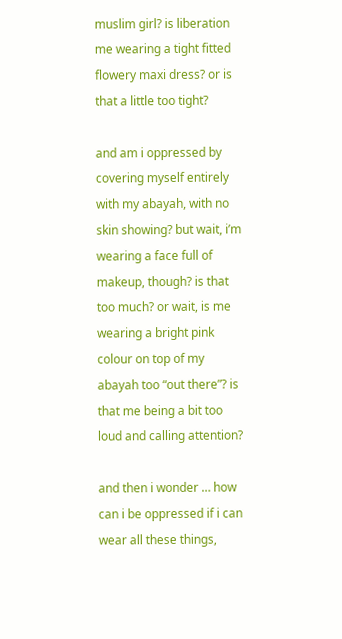muslim girl? is liberation me wearing a tight fitted flowery maxi dress? or is that a little too tight?

and am i oppressed by covering myself entirely with my abayah, with no skin showing? but wait, i’m wearing a face full of makeup, though? is that too much? or wait, is me wearing a bright pink colour on top of my abayah too “out there”? is that me being a bit too loud and calling attention?

and then i wonder … how can i be oppressed if i can wear all these things,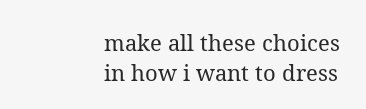make all these choices in how i want to dress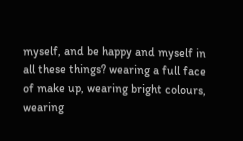myself, and be happy and myself in all these things? wearing a full face of make up, wearing bright colours, wearing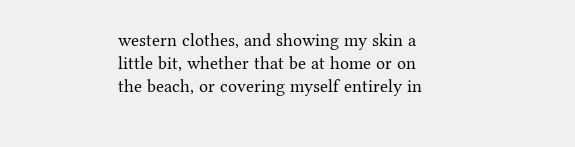western clothes, and showing my skin a little bit, whether that be at home or on the beach, or covering myself entirely in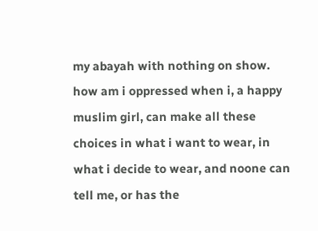my abayah with nothing on show. how am i oppressed when i, a happy muslim girl, can make all these choices in what i want to wear, in what i decide to wear, and noone can tell me, or has the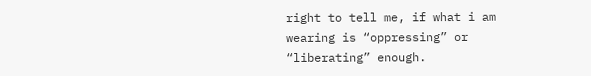right to tell me, if what i am wearing is “oppressing” or “liberating” enough.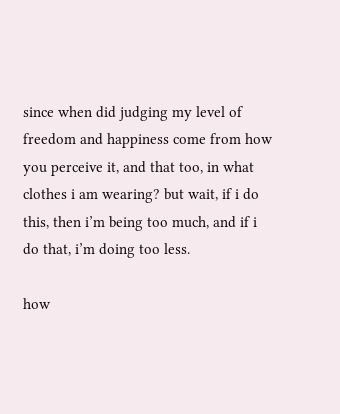since when did judging my level of freedom and happiness come from how you perceive it, and that too, in what clothes i am wearing? but wait, if i do this, then i’m being too much, and if i do that, i’m doing too less.

how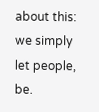about this: we simply let people, be.